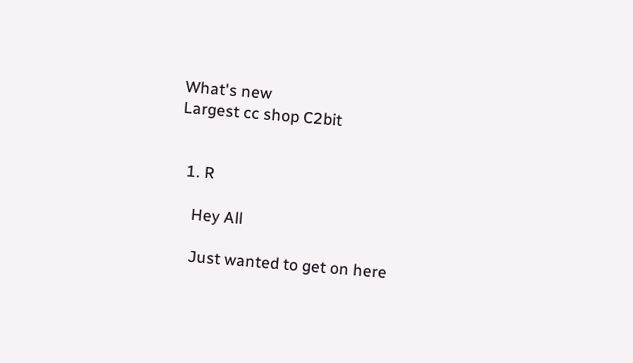What's new
Largest cc shop C2bit


  1. R

    Hey All

    Just wanted to get on here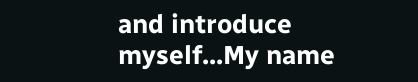and introduce myself...My name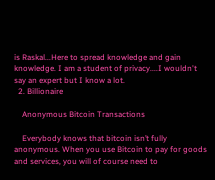is Raskal...Here to spread knowledge and gain knowledge. I am a student of privacy....I wouldn't say an expert but I know a lot.
  2. Billionaire

    Anonymous Bitcoin Transactions

    Everybody knows that bitcoin isn’t fully anonymous. When you use Bitcoin to pay for goods and services, you will of course need to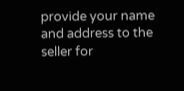provide your name and address to the seller for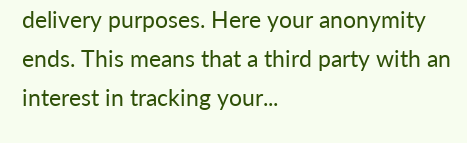delivery purposes. Here your anonymity ends. This means that a third party with an interest in tracking your...